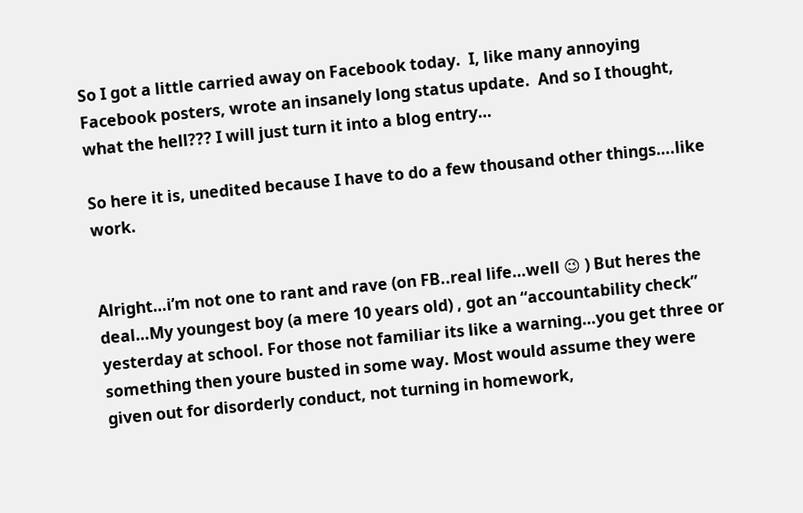So I got a little carried away on Facebook today.  I, like many annoying Facebook posters, wrote an insanely long status update.  And so I thought, what the hell??? I will just turn it into a blog entry…

So here it is, unedited because I have to do a few thousand other things….like work.


Alright…i’m not one to rant and rave (on FB..real life…well 😉 ) But heres the deal…My youngest boy (a mere 10 years old) , got an “accountability check” yesterday at school. For those not familiar its like a warning…you get three or something then youre busted in some way. Most would assume they were given out for disorderly conduct, not turning in homework,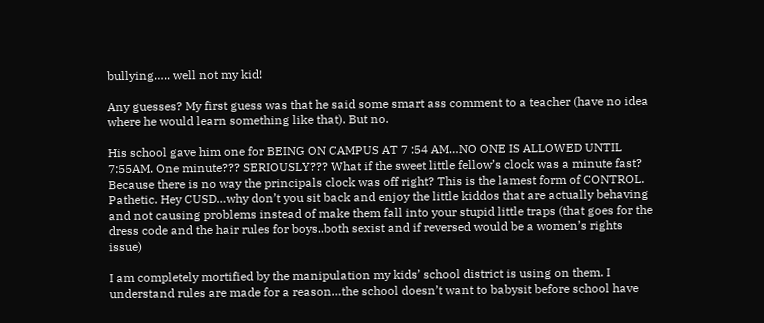bullying….. well not my kid!

Any guesses? My first guess was that he said some smart ass comment to a teacher (have no idea where he would learn something like that). But no.

His school gave him one for BEING ON CAMPUS AT 7 :54 AM…NO ONE IS ALLOWED UNTIL 7:55AM. One minute??? SERIOUSLY??? What if the sweet little fellow’s clock was a minute fast? Because there is no way the principals clock was off right? This is the lamest form of CONTROL. Pathetic. Hey CUSD…why don’t you sit back and enjoy the little kiddos that are actually behaving and not causing problems instead of make them fall into your stupid little traps (that goes for the dress code and the hair rules for boys..both sexist and if reversed would be a women’s rights issue)

I am completely mortified by the manipulation my kids’ school district is using on them. I understand rules are made for a reason…the school doesn’t want to babysit before school have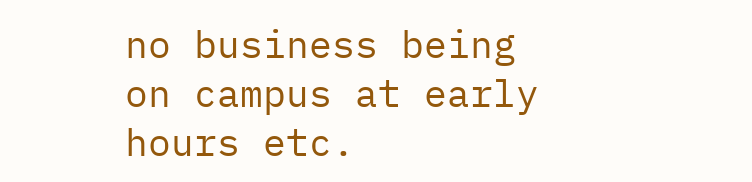no business being on campus at early hours etc.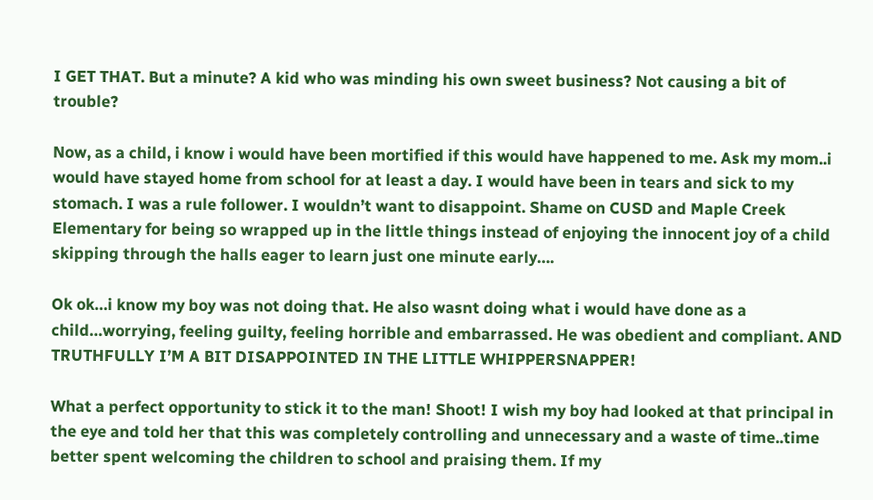I GET THAT. But a minute? A kid who was minding his own sweet business? Not causing a bit of trouble?

Now, as a child, i know i would have been mortified if this would have happened to me. Ask my mom..i would have stayed home from school for at least a day. I would have been in tears and sick to my stomach. I was a rule follower. I wouldn’t want to disappoint. Shame on CUSD and Maple Creek Elementary for being so wrapped up in the little things instead of enjoying the innocent joy of a child skipping through the halls eager to learn just one minute early….

Ok ok…i know my boy was not doing that. He also wasnt doing what i would have done as a child…worrying, feeling guilty, feeling horrible and embarrassed. He was obedient and compliant. AND TRUTHFULLY I’M A BIT DISAPPOINTED IN THE LITTLE WHIPPERSNAPPER!

What a perfect opportunity to stick it to the man! Shoot! I wish my boy had looked at that principal in the eye and told her that this was completely controlling and unnecessary and a waste of time..time better spent welcoming the children to school and praising them. If my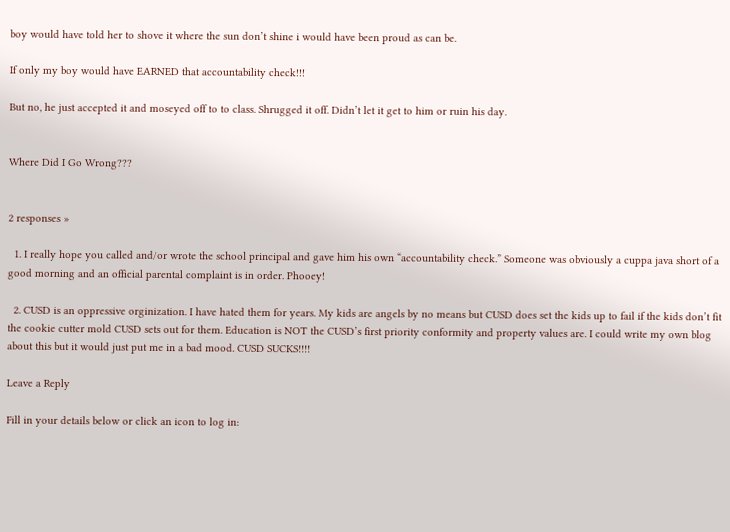boy would have told her to shove it where the sun don’t shine i would have been proud as can be.

If only my boy would have EARNED that accountability check!!!

But no, he just accepted it and moseyed off to to class. Shrugged it off. Didn’t let it get to him or ruin his day.


Where Did I Go Wrong???


2 responses »

  1. I really hope you called and/or wrote the school principal and gave him his own “accountability check.” Someone was obviously a cuppa java short of a good morning and an official parental complaint is in order. Phooey!

  2. CUSD is an oppressive orginization. I have hated them for years. My kids are angels by no means but CUSD does set the kids up to fail if the kids don’t fit the cookie cutter mold CUSD sets out for them. Education is NOT the CUSD’s first priority conformity and property values are. I could write my own blog about this but it would just put me in a bad mood. CUSD SUCKS!!!!

Leave a Reply

Fill in your details below or click an icon to log in: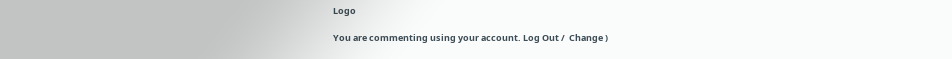Logo

You are commenting using your account. Log Out /  Change )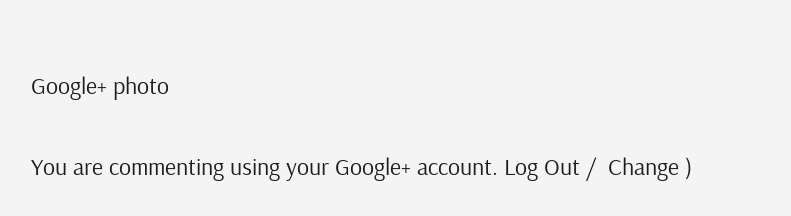Google+ photo

You are commenting using your Google+ account. Log Out /  Change )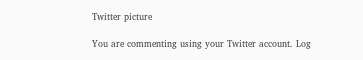Twitter picture

You are commenting using your Twitter account. Log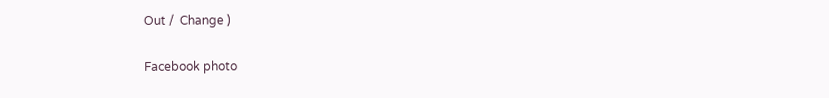Out /  Change )

Facebook photo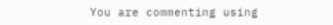You are commenting using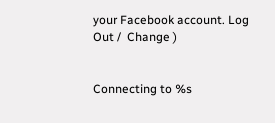your Facebook account. Log Out /  Change )


Connecting to %s